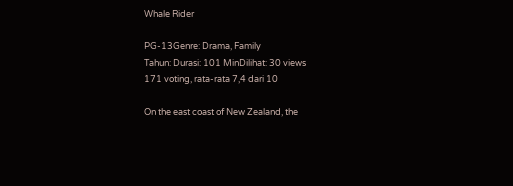Whale Rider

PG-13Genre: Drama, Family
Tahun: Durasi: 101 MinDilihat: 30 views
171 voting, rata-rata 7,4 dari 10

On the east coast of New Zealand, the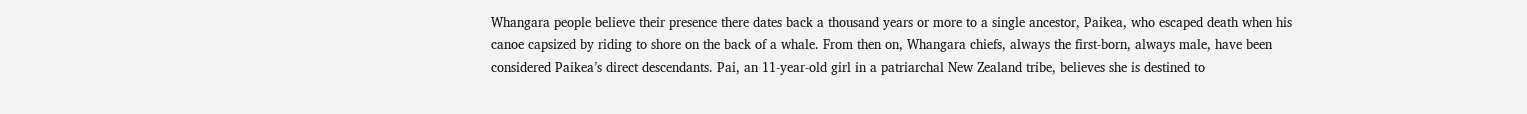Whangara people believe their presence there dates back a thousand years or more to a single ancestor, Paikea, who escaped death when his canoe capsized by riding to shore on the back of a whale. From then on, Whangara chiefs, always the first-born, always male, have been considered Paikea’s direct descendants. Pai, an 11-year-old girl in a patriarchal New Zealand tribe, believes she is destined to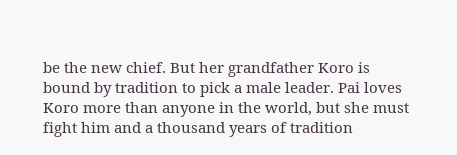be the new chief. But her grandfather Koro is bound by tradition to pick a male leader. Pai loves Koro more than anyone in the world, but she must fight him and a thousand years of tradition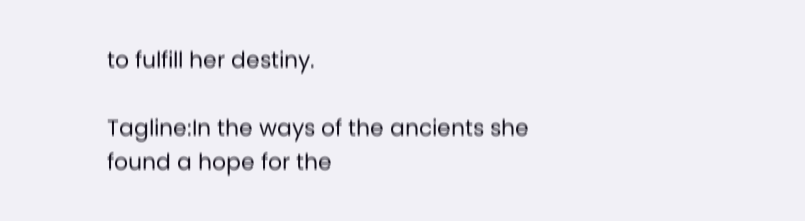to fulfill her destiny.

Tagline:In the ways of the ancients she found a hope for the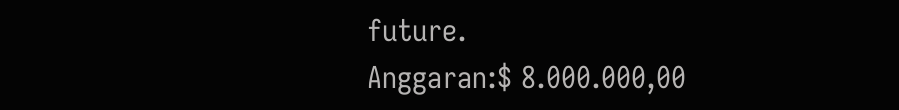future.
Anggaran:$ 8.000.000,00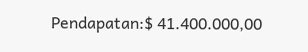Pendapatan:$ 41.400.000,00